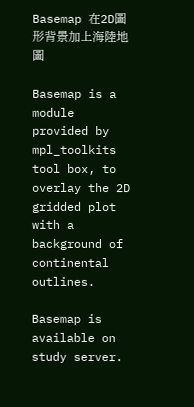Basemap 在2D圖形背景加上海陸地圖

Basemap is a module provided by mpl_toolkits tool box, to overlay the 2D gridded plot with a background of continental outlines.

Basemap is available on study server.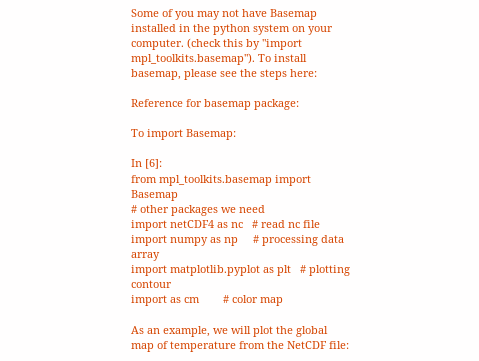Some of you may not have Basemap installed in the python system on your computer. (check this by "import mpl_toolkits.basemap"). To install basemap, please see the steps here:

Reference for basemap package:

To import Basemap:

In [6]:
from mpl_toolkits.basemap import Basemap
# other packages we need
import netCDF4 as nc   # read nc file
import numpy as np     # processing data array
import matplotlib.pyplot as plt   # plotting contour
import as cm        # color map

As an example, we will plot the global map of temperature from the NetCDF file: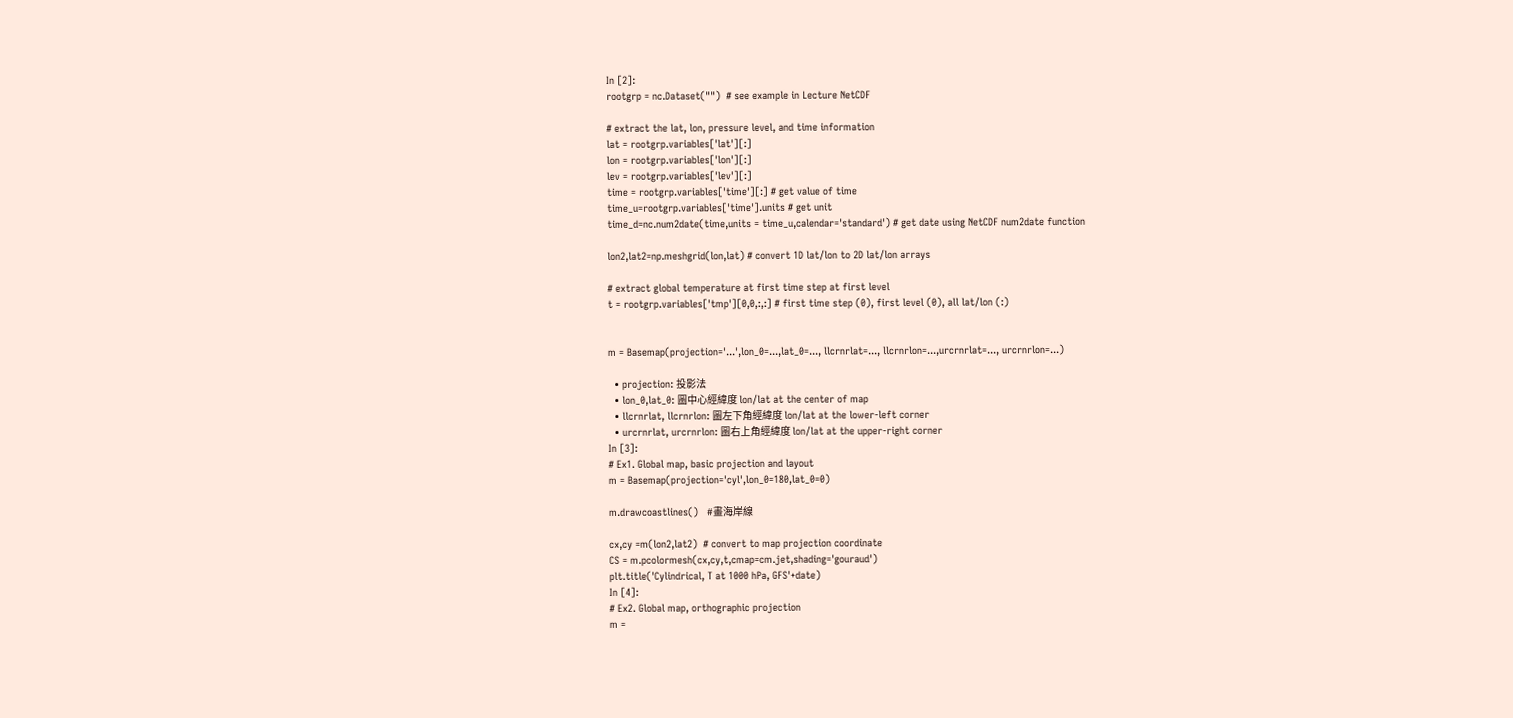In [2]:
rootgrp = nc.Dataset("")  # see example in Lecture NetCDF

# extract the lat, lon, pressure level, and time information
lat = rootgrp.variables['lat'][:]
lon = rootgrp.variables['lon'][:]
lev = rootgrp.variables['lev'][:]
time = rootgrp.variables['time'][:] # get value of time
time_u=rootgrp.variables['time'].units # get unit
time_d=nc.num2date(time,units = time_u,calendar='standard') # get date using NetCDF num2date function

lon2,lat2=np.meshgrid(lon,lat) # convert 1D lat/lon to 2D lat/lon arrays

# extract global temperature at first time step at first level
t = rootgrp.variables['tmp'][0,0,:,:] # first time step (0), first level (0), all lat/lon (:)


m = Basemap(projection='...',lon_0=...,lat_0=..., llcrnrlat=..., llcrnrlon=...,urcrnrlat=..., urcrnrlon=...)

  • projection: 投影法
  • lon_0,lat_0: 圖中心經緯度 lon/lat at the center of map
  • llcrnrlat, llcrnrlon: 圖左下角經緯度 lon/lat at the lower-left corner
  • urcrnrlat, urcrnrlon: 圖右上角經緯度 lon/lat at the upper-right corner
In [3]:
# Ex1. Global map, basic projection and layout
m = Basemap(projection='cyl',lon_0=180,lat_0=0)

m.drawcoastlines()   #畫海岸線

cx,cy =m(lon2,lat2)  # convert to map projection coordinate
CS = m.pcolormesh(cx,cy,t,cmap=cm.jet,shading='gouraud')
plt.title('Cylindrical, T at 1000 hPa, GFS'+date)
In [4]:
# Ex2. Global map, orthographic projection
m =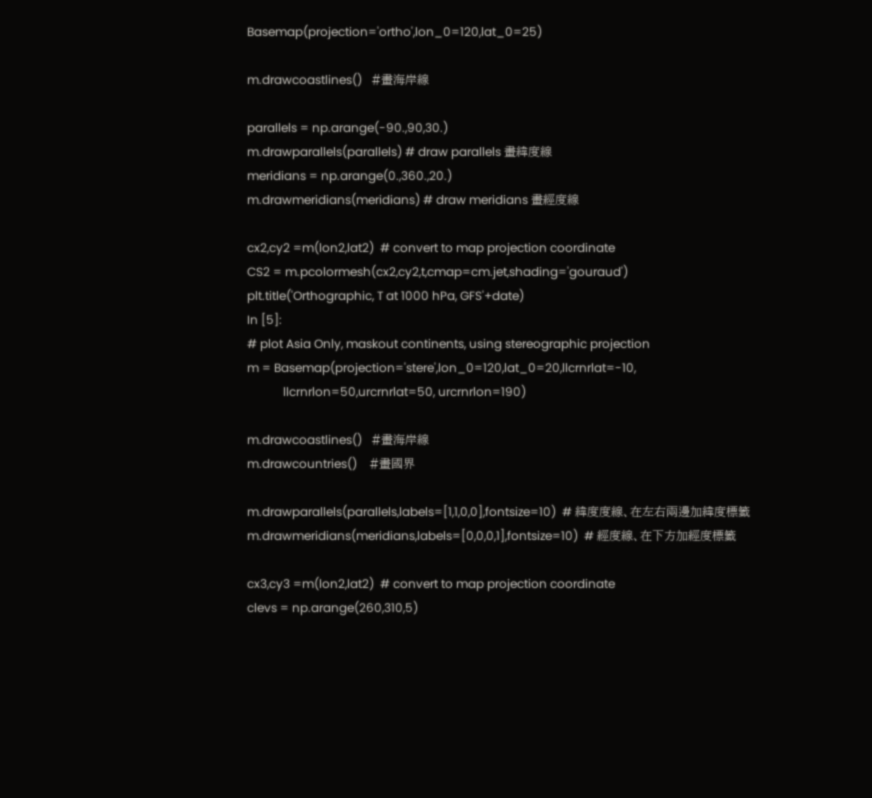Basemap(projection='ortho',lon_0=120,lat_0=25)

m.drawcoastlines()   #畫海岸線

parallels = np.arange(-90.,90,30.)
m.drawparallels(parallels) # draw parallels 畫緯度線
meridians = np.arange(0.,360.,20.)
m.drawmeridians(meridians) # draw meridians 畫經度線

cx2,cy2 =m(lon2,lat2)  # convert to map projection coordinate
CS2 = m.pcolormesh(cx2,cy2,t,cmap=cm.jet,shading='gouraud')
plt.title('Orthographic, T at 1000 hPa, GFS'+date)
In [5]:
# plot Asia Only, maskout continents, using stereographic projection
m = Basemap(projection='stere',lon_0=120,lat_0=20,llcrnrlat=-10,
            llcrnrlon=50,urcrnrlat=50, urcrnrlon=190)

m.drawcoastlines()   #畫海岸線
m.drawcountries()    #畫國界

m.drawparallels(parallels,labels=[1,1,0,0],fontsize=10)  # 緯度度線、在左右兩邊加緯度標籤
m.drawmeridians(meridians,labels=[0,0,0,1],fontsize=10)  # 經度線、在下方加經度標籤

cx3,cy3 =m(lon2,lat2)  # convert to map projection coordinate
clevs = np.arange(260,310,5)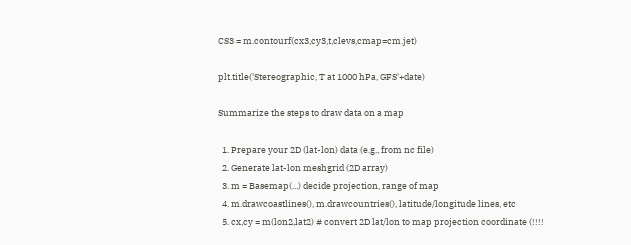CS3 = m.contourf(cx3,cy3,t,clevs,cmap=cm.jet)

plt.title('Stereographic, T at 1000 hPa, GFS'+date)

Summarize the steps to draw data on a map

  1. Prepare your 2D (lat-lon) data (e.g., from nc file)
  2. Generate lat-lon meshgrid (2D array)
  3. m = Basemap(...) decide projection, range of map
  4. m.drawcoastlines(), m.drawcountries(), latitude/longitude lines, etc
  5. cx,cy = m(lon2,lat2) # convert 2D lat/lon to map projection coordinate (!!!!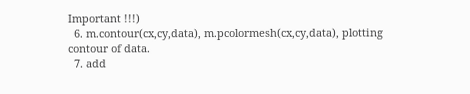Important !!!)
  6. m.contour(cx,cy,data), m.pcolormesh(cx,cy,data), plotting contour of data.
  7. add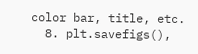color bar, title, etc.
  8. plt.savefigs(),